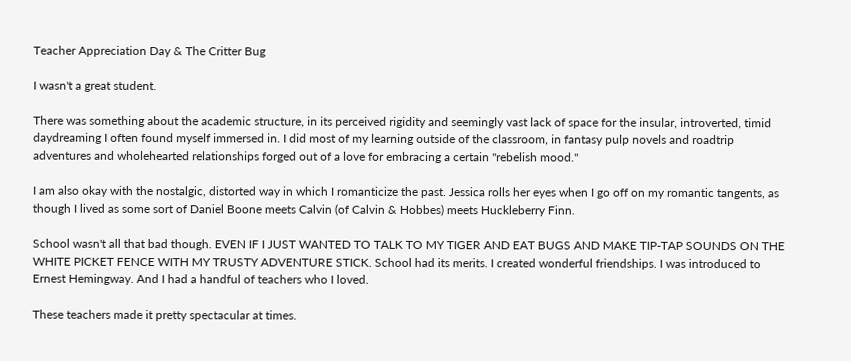Teacher Appreciation Day & The Critter Bug

I wasn't a great student.

There was something about the academic structure, in its perceived rigidity and seemingly vast lack of space for the insular, introverted, timid daydreaming I often found myself immersed in. I did most of my learning outside of the classroom, in fantasy pulp novels and roadtrip adventures and wholehearted relationships forged out of a love for embracing a certain "rebelish mood."

I am also okay with the nostalgic, distorted way in which I romanticize the past. Jessica rolls her eyes when I go off on my romantic tangents, as though I lived as some sort of Daniel Boone meets Calvin (of Calvin & Hobbes) meets Huckleberry Finn.

School wasn't all that bad though. EVEN IF I JUST WANTED TO TALK TO MY TIGER AND EAT BUGS AND MAKE TIP-TAP SOUNDS ON THE WHITE PICKET FENCE WITH MY TRUSTY ADVENTURE STICK. School had its merits. I created wonderful friendships. I was introduced to Ernest Hemingway. And I had a handful of teachers who I loved.

These teachers made it pretty spectacular at times.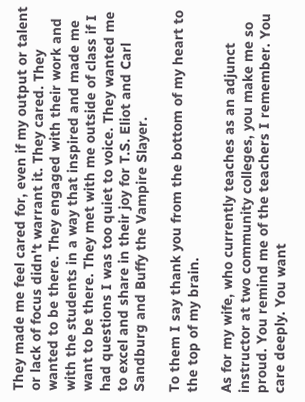They made me feel cared for, even if my output or talent or lack of focus didn't warrant it. They cared. They wanted to be there. They engaged with their work and with the students in a way that inspired and made me want to be there. They met with me outside of class if I had questions I was too quiet to voice. They wanted me to excel and share in their joy for T.S. Eliot and Carl Sandburg and Buffy the Vampire Slayer.

To them I say thank you from the bottom of my heart to the top of my brain.

As for my wife, who currently teaches as an adjunct instructor at two community colleges, you make me so proud. You remind me of the teachers I remember. You care deeply. You want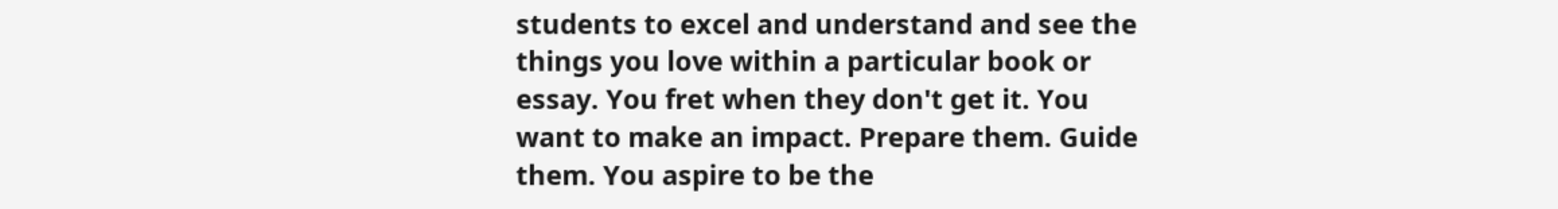students to excel and understand and see the things you love within a particular book or essay. You fret when they don't get it. You want to make an impact. Prepare them. Guide them. You aspire to be the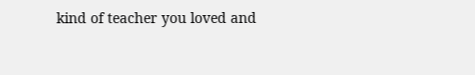kind of teacher you loved and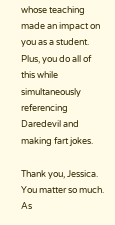whose teaching made an impact on you as a student. Plus, you do all of this while simultaneously referencing Daredevil and making fart jokes.

Thank you, Jessica. You matter so much. As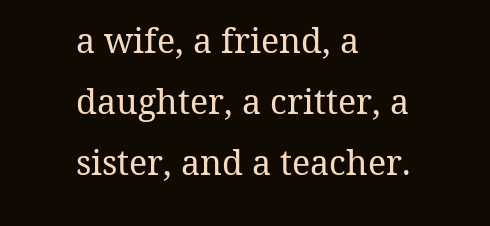a wife, a friend, a daughter, a critter, a sister, and a teacher.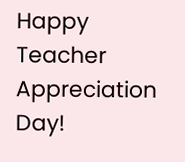Happy Teacher Appreciation Day!